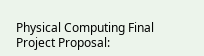Physical Computing Final Project Proposal: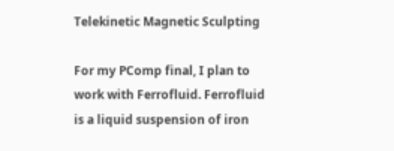Telekinetic Magnetic Sculpting

For my PComp final, I plan to work with Ferrofluid. Ferrofluid is a liquid suspension of iron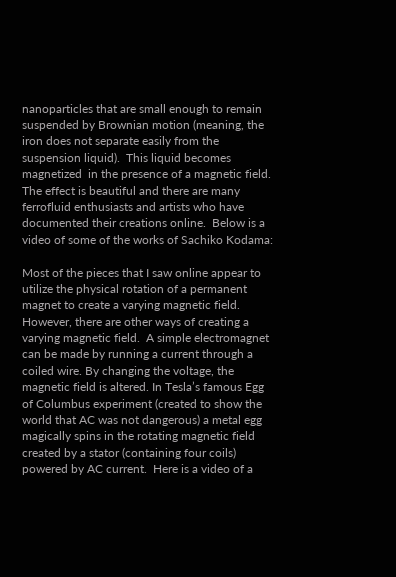nanoparticles that are small enough to remain suspended by Brownian motion (meaning, the iron does not separate easily from the suspension liquid).  This liquid becomes magnetized  in the presence of a magnetic field.  The effect is beautiful and there are many ferrofluid enthusiasts and artists who have documented their creations online.  Below is a video of some of the works of Sachiko Kodama:

Most of the pieces that I saw online appear to utilize the physical rotation of a permanent magnet to create a varying magnetic field.  However, there are other ways of creating a varying magnetic field.  A simple electromagnet can be made by running a current through a coiled wire. By changing the voltage, the magnetic field is altered. In Tesla’s famous Egg of Columbus experiment (created to show the world that AC was not dangerous) a metal egg magically spins in the rotating magnetic field created by a stator (containing four coils) powered by AC current.  Here is a video of a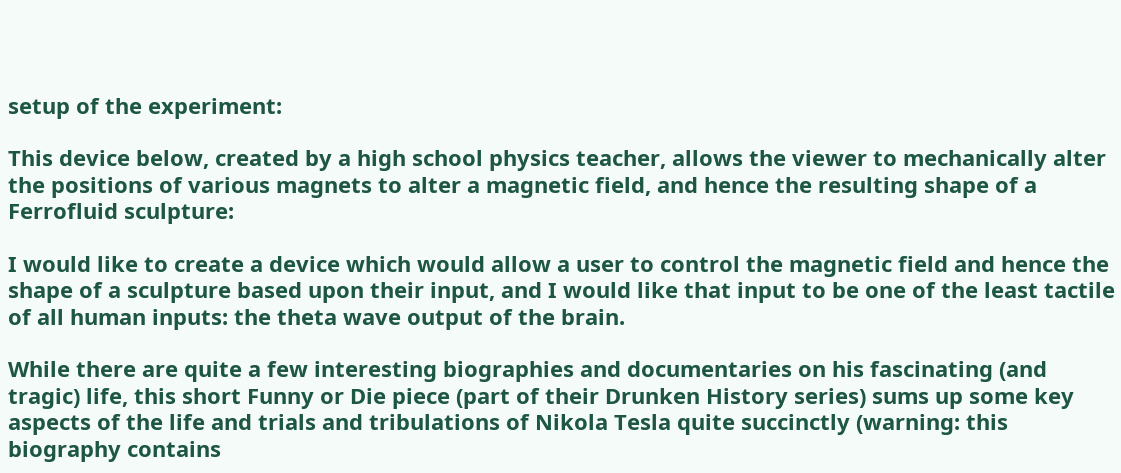setup of the experiment:

This device below, created by a high school physics teacher, allows the viewer to mechanically alter the positions of various magnets to alter a magnetic field, and hence the resulting shape of a Ferrofluid sculpture:

I would like to create a device which would allow a user to control the magnetic field and hence the shape of a sculpture based upon their input, and I would like that input to be one of the least tactile of all human inputs: the theta wave output of the brain.

While there are quite a few interesting biographies and documentaries on his fascinating (and tragic) life, this short Funny or Die piece (part of their Drunken History series) sums up some key aspects of the life and trials and tribulations of Nikola Tesla quite succinctly (warning: this biography contains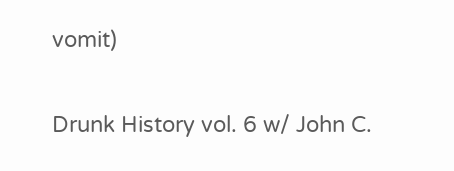vomit)

Drunk History vol. 6 w/ John C.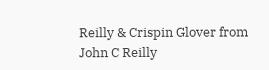Reilly & Crispin Glover from John C Reilly